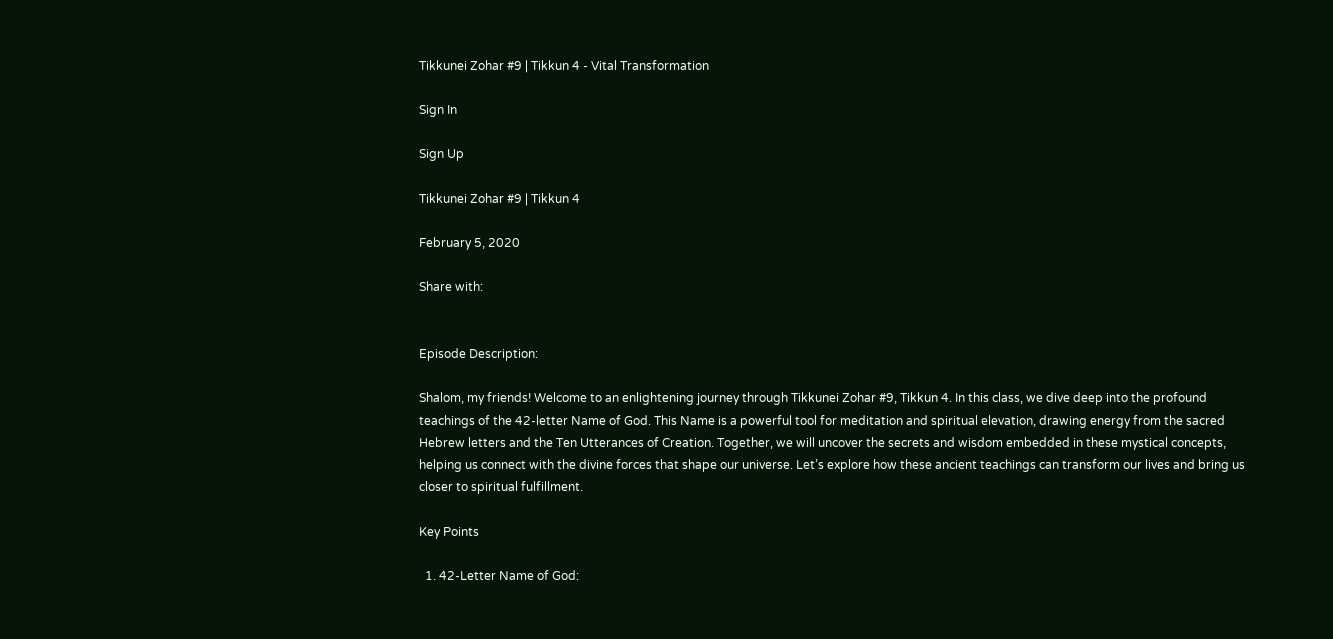Tikkunei Zohar #9 | Tikkun 4 - Vital Transformation

Sign In

Sign Up

Tikkunei Zohar #9 | Tikkun 4

February 5, 2020

Share with:


Episode Description:

Shalom, my friends! Welcome to an enlightening journey through Tikkunei Zohar #9, Tikkun 4. In this class, we dive deep into the profound teachings of the 42-letter Name of God. This Name is a powerful tool for meditation and spiritual elevation, drawing energy from the sacred Hebrew letters and the Ten Utterances of Creation. Together, we will uncover the secrets and wisdom embedded in these mystical concepts, helping us connect with the divine forces that shape our universe. Let’s explore how these ancient teachings can transform our lives and bring us closer to spiritual fulfillment.

Key Points

  1. 42-Letter Name of God: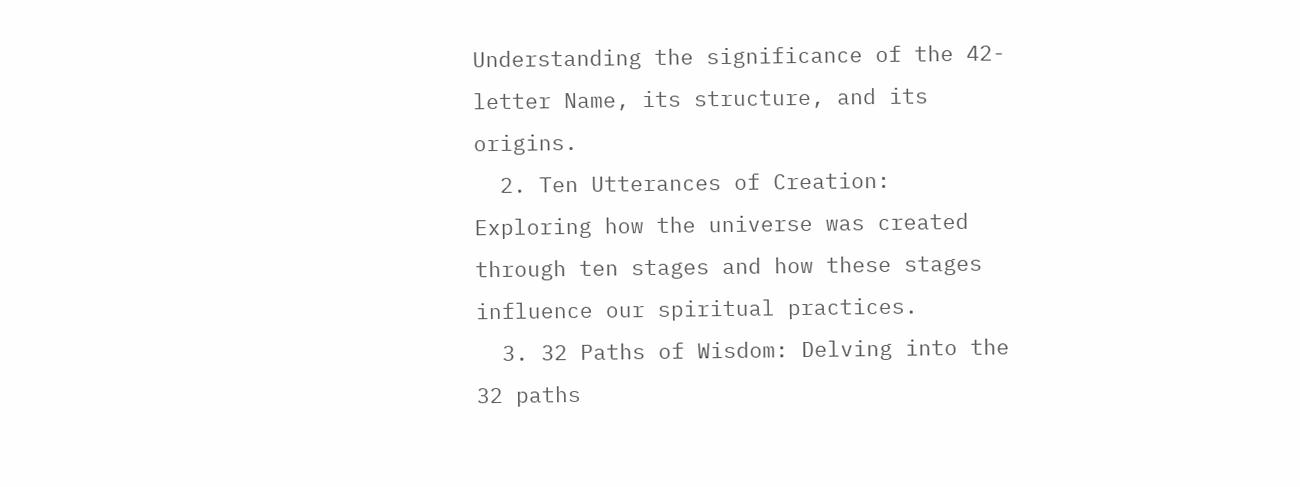Understanding the significance of the 42-letter Name, its structure, and its origins.
  2. Ten Utterances of Creation: Exploring how the universe was created through ten stages and how these stages influence our spiritual practices.
  3. 32 Paths of Wisdom: Delving into the 32 paths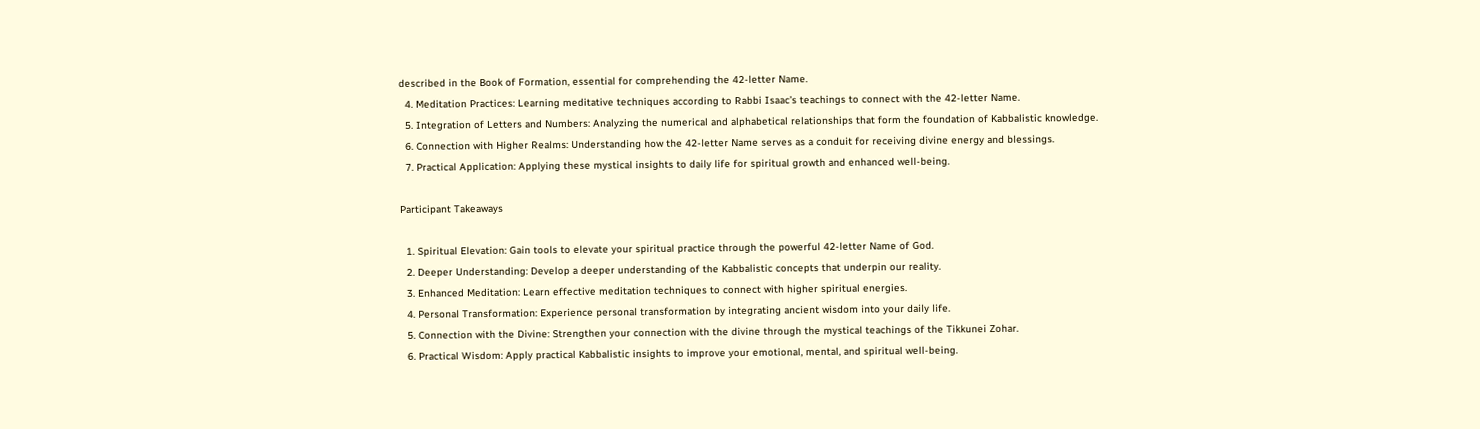described in the Book of Formation, essential for comprehending the 42-letter Name.
  4. Meditation Practices: Learning meditative techniques according to Rabbi Isaac’s teachings to connect with the 42-letter Name.
  5. Integration of Letters and Numbers: Analyzing the numerical and alphabetical relationships that form the foundation of Kabbalistic knowledge.
  6. Connection with Higher Realms: Understanding how the 42-letter Name serves as a conduit for receiving divine energy and blessings.
  7. Practical Application: Applying these mystical insights to daily life for spiritual growth and enhanced well-being.

Participant Takeaways

  1. Spiritual Elevation: Gain tools to elevate your spiritual practice through the powerful 42-letter Name of God.
  2. Deeper Understanding: Develop a deeper understanding of the Kabbalistic concepts that underpin our reality.
  3. Enhanced Meditation: Learn effective meditation techniques to connect with higher spiritual energies.
  4. Personal Transformation: Experience personal transformation by integrating ancient wisdom into your daily life.
  5. Connection with the Divine: Strengthen your connection with the divine through the mystical teachings of the Tikkunei Zohar.
  6. Practical Wisdom: Apply practical Kabbalistic insights to improve your emotional, mental, and spiritual well-being.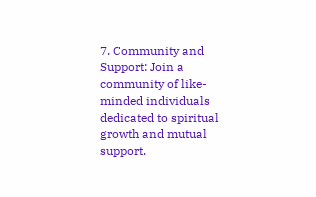7. Community and Support: Join a community of like-minded individuals dedicated to spiritual growth and mutual support.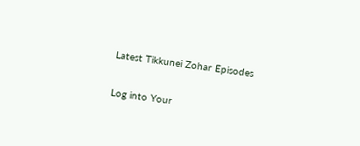Latest Tikkunei Zohar Episodes

Log into Your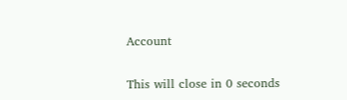Account

This will close in 0 seconds